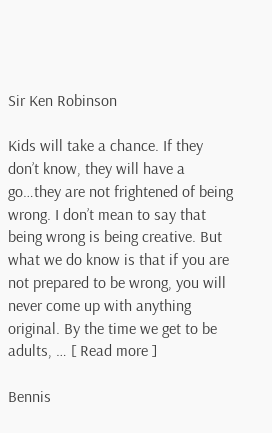Sir Ken Robinson

Kids will take a chance. If they don’t know, they will have a go…they are not frightened of being wrong. I don’t mean to say that being wrong is being creative. But what we do know is that if you are not prepared to be wrong, you will never come up with anything original. By the time we get to be adults, … [ Read more ]

Bennis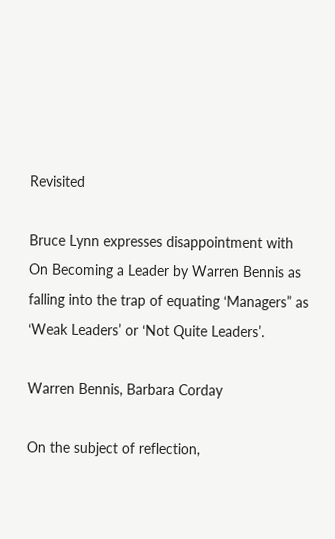Revisited

Bruce Lynn expresses disappointment with On Becoming a Leader by Warren Bennis as falling into the trap of equating ‘Managers” as ‘Weak Leaders’ or ‘Not Quite Leaders’.

Warren Bennis, Barbara Corday

On the subject of reflection,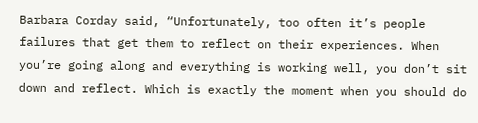Barbara Corday said, “Unfortunately, too often it’s people failures that get them to reflect on their experiences. When you’re going along and everything is working well, you don’t sit down and reflect. Which is exactly the moment when you should do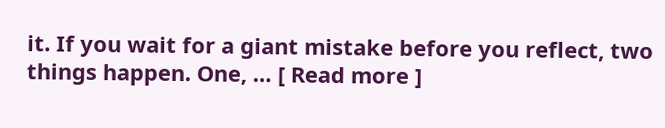it. If you wait for a giant mistake before you reflect, two things happen. One, … [ Read more ]